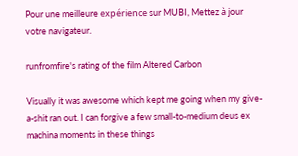Pour une meilleure expérience sur MUBI, Mettez à jour votre navigateur.

runfromfire's rating of the film Altered Carbon

Visually it was awesome which kept me going when my give-a-shit ran out. I can forgive a few small-to-medium deus ex machina moments in these things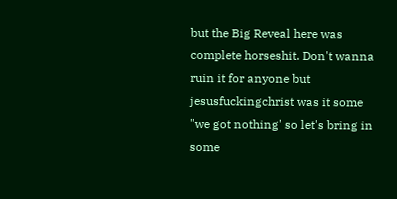but the Big Reveal here was complete horseshit. Don't wanna ruin it for anyone but jesusfuckingchrist was it some "we got nothing' so let's bring in some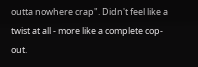outta nowhere crap". Didn't feel like a twist at all - more like a complete cop-out.